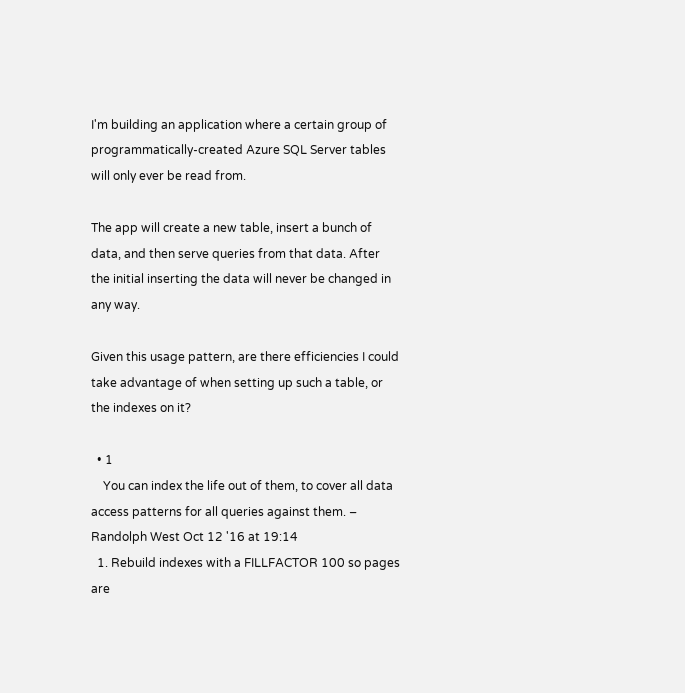I'm building an application where a certain group of programmatically-created Azure SQL Server tables will only ever be read from.

The app will create a new table, insert a bunch of data, and then serve queries from that data. After the initial inserting the data will never be changed in any way.

Given this usage pattern, are there efficiencies I could take advantage of when setting up such a table, or the indexes on it?

  • 1
    You can index the life out of them, to cover all data access patterns for all queries against them. – Randolph West Oct 12 '16 at 19:14
  1. Rebuild indexes with a FILLFACTOR 100 so pages are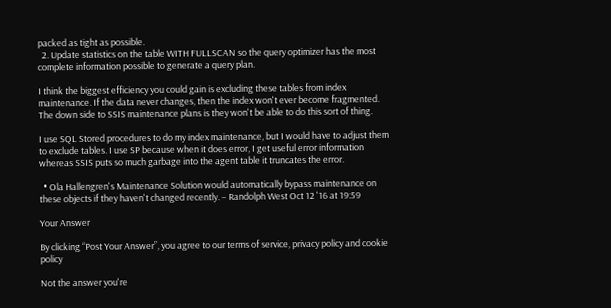packed as tight as possible.
  2. Update statistics on the table WITH FULLSCAN so the query optimizer has the most complete information possible to generate a query plan.

I think the biggest efficiency you could gain is excluding these tables from index maintenance. If the data never changes, then the index won't ever become fragmented. The down side to SSIS maintenance plans is they won't be able to do this sort of thing.

I use SQL Stored procedures to do my index maintenance, but I would have to adjust them to exclude tables. I use SP because when it does error, I get useful error information whereas SSIS puts so much garbage into the agent table it truncates the error.

  • Ola Hallengren's Maintenance Solution would automatically bypass maintenance on these objects if they haven't changed recently. – Randolph West Oct 12 '16 at 19:59

Your Answer

By clicking “Post Your Answer”, you agree to our terms of service, privacy policy and cookie policy

Not the answer you're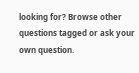looking for? Browse other questions tagged or ask your own question.